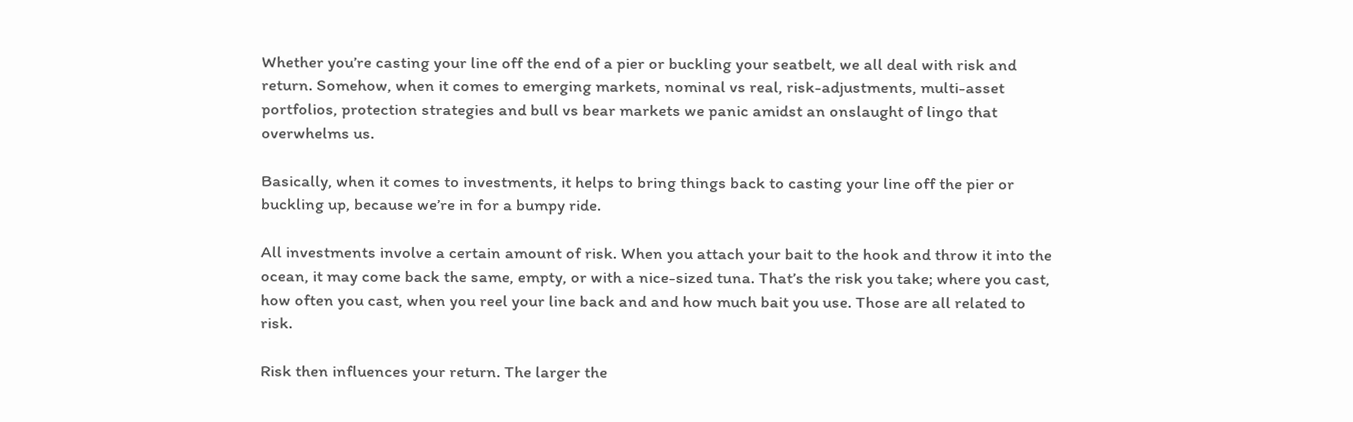Whether you’re casting your line off the end of a pier or buckling your seatbelt, we all deal with risk and return. Somehow, when it comes to emerging markets, nominal vs real, risk-adjustments, multi-asset portfolios, protection strategies and bull vs bear markets we panic amidst an onslaught of lingo that overwhelms us.

Basically, when it comes to investments, it helps to bring things back to casting your line off the pier or buckling up, because we’re in for a bumpy ride.

All investments involve a certain amount of risk. When you attach your bait to the hook and throw it into the ocean, it may come back the same, empty, or with a nice-sized tuna. That’s the risk you take; where you cast, how often you cast, when you reel your line back and and how much bait you use. Those are all related to risk.

Risk then influences your return. The larger the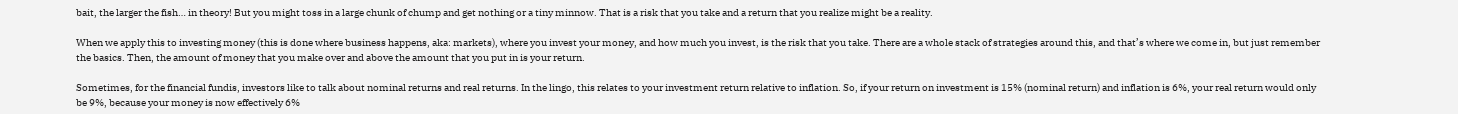bait, the larger the fish… in theory! But you might toss in a large chunk of chump and get nothing or a tiny minnow. That is a risk that you take and a return that you realize might be a reality.

When we apply this to investing money (this is done where business happens, aka: markets), where you invest your money, and how much you invest, is the risk that you take. There are a whole stack of strategies around this, and that’s where we come in, but just remember the basics. Then, the amount of money that you make over and above the amount that you put in is your return.

Sometimes, for the financial fundis, investors like to talk about nominal returns and real returns. In the lingo, this relates to your investment return relative to inflation. So, if your return on investment is 15% (nominal return) and inflation is 6%, your real return would only be 9%, because your money is now effectively 6%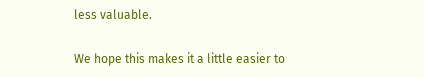less valuable.

We hope this makes it a little easier to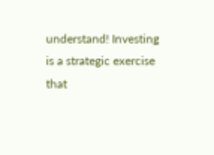understand! Investing is a strategic exercise that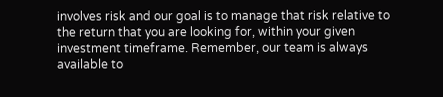involves risk and our goal is to manage that risk relative to the return that you are looking for, within your given investment timeframe. Remember, our team is always available to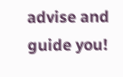advise and guide you!